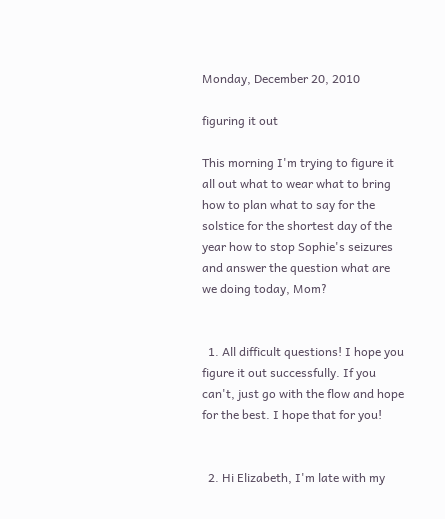Monday, December 20, 2010

figuring it out

This morning I'm trying to figure it all out what to wear what to bring how to plan what to say for the solstice for the shortest day of the year how to stop Sophie's seizures and answer the question what are we doing today, Mom?


  1. All difficult questions! I hope you figure it out successfully. If you can't, just go with the flow and hope for the best. I hope that for you!


  2. Hi Elizabeth, I'm late with my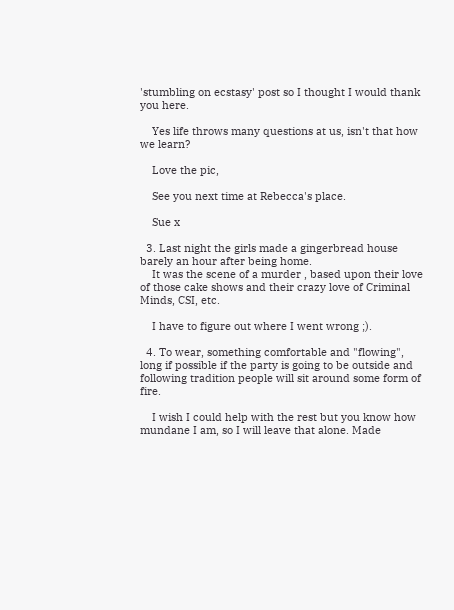'stumbling on ecstasy' post so I thought I would thank you here.

    Yes life throws many questions at us, isn't that how we learn?

    Love the pic,

    See you next time at Rebecca's place.

    Sue x

  3. Last night the girls made a gingerbread house barely an hour after being home.
    It was the scene of a murder , based upon their love of those cake shows and their crazy love of Criminal Minds, CSI, etc.

    I have to figure out where I went wrong ;).

  4. To wear, something comfortable and "flowing", long if possible if the party is going to be outside and following tradition people will sit around some form of fire.

    I wish I could help with the rest but you know how mundane I am, so I will leave that alone. Made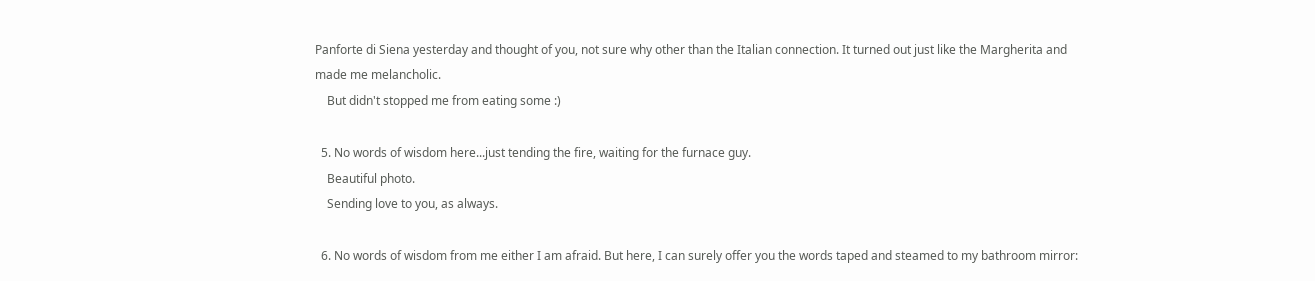Panforte di Siena yesterday and thought of you, not sure why other than the Italian connection. It turned out just like the Margherita and made me melancholic.
    But didn't stopped me from eating some :)

  5. No words of wisdom here...just tending the fire, waiting for the furnace guy.
    Beautiful photo.
    Sending love to you, as always.

  6. No words of wisdom from me either I am afraid. But here, I can surely offer you the words taped and steamed to my bathroom mirror: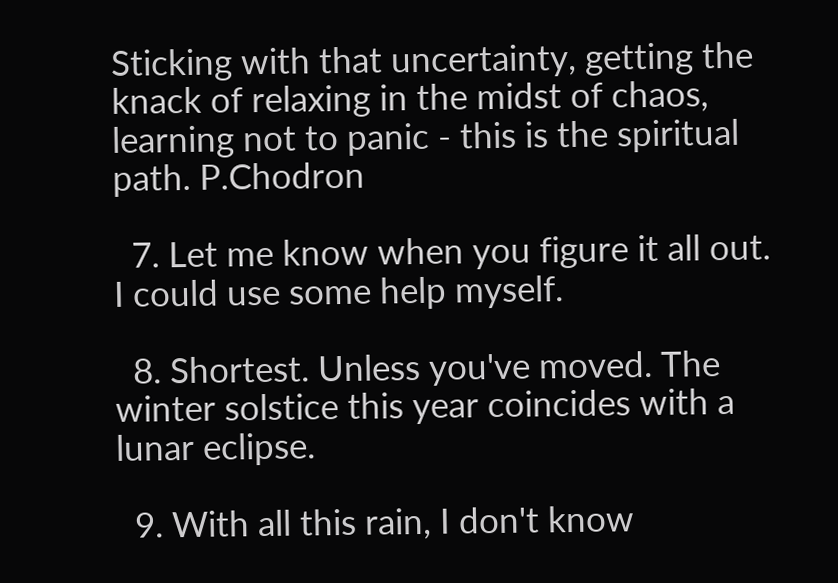Sticking with that uncertainty, getting the knack of relaxing in the midst of chaos, learning not to panic - this is the spiritual path. P.Chodron

  7. Let me know when you figure it all out. I could use some help myself.

  8. Shortest. Unless you've moved. The winter solstice this year coincides with a lunar eclipse.

  9. With all this rain, I don't know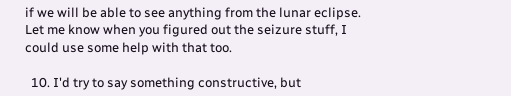if we will be able to see anything from the lunar eclipse. Let me know when you figured out the seizure stuff, I could use some help with that too.

  10. I'd try to say something constructive, but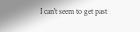I can't seem to get past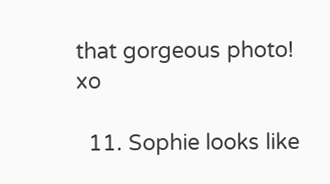that gorgeous photo! xo

  11. Sophie looks like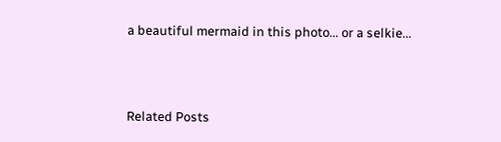a beautiful mermaid in this photo... or a selkie...



Related Posts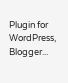Plugin for WordPress, Blogger...